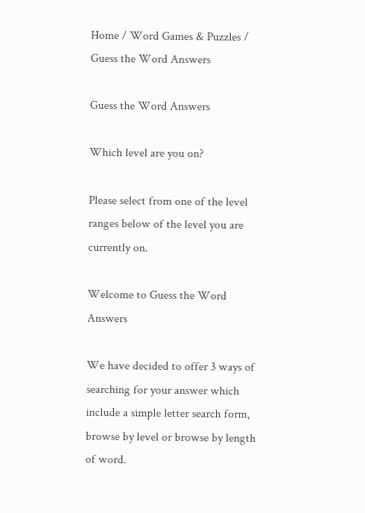Home / Word Games & Puzzles / Guess the Word Answers

Guess the Word Answers

Which level are you on?

Please select from one of the level ranges below of the level you are currently on.

Welcome to Guess the Word Answers

We have decided to offer 3 ways of searching for your answer which include a simple letter search form, browse by level or browse by length of word.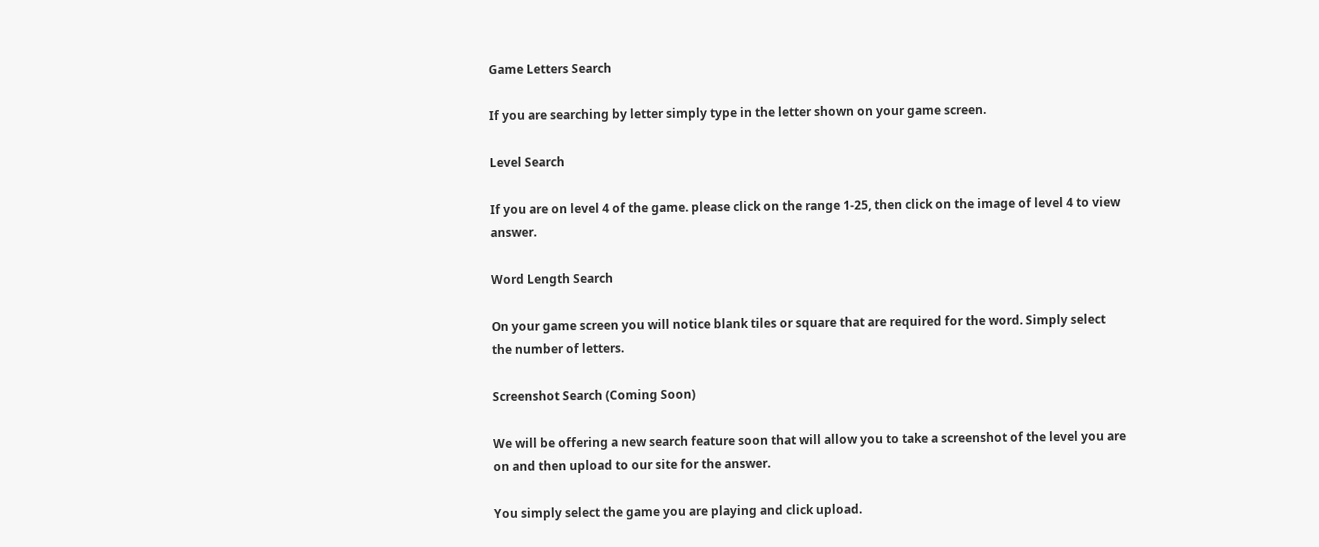Game Letters Search

If you are searching by letter simply type in the letter shown on your game screen.

Level Search

If you are on level 4 of the game. please click on the range 1-25, then click on the image of level 4 to view answer.

Word Length Search

On your game screen you will notice blank tiles or square that are required for the word. Simply select the number of letters.

Screenshot Search (Coming Soon)

We will be offering a new search feature soon that will allow you to take a screenshot of the level you are on and then upload to our site for the answer.

You simply select the game you are playing and click upload.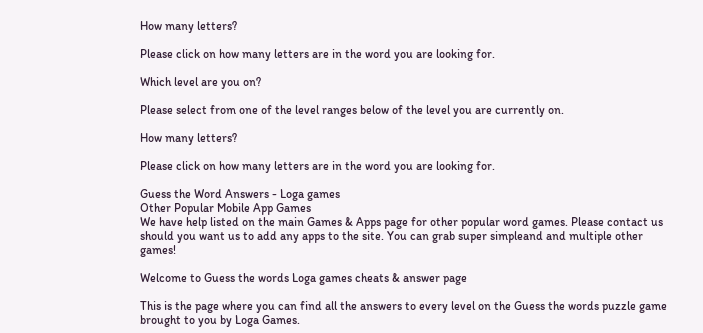How many letters?

Please click on how many letters are in the word you are looking for.

Which level are you on?

Please select from one of the level ranges below of the level you are currently on.

How many letters?

Please click on how many letters are in the word you are looking for.

Guess the Word Answers - Loga games
Other Popular Mobile App Games
We have help listed on the main Games & Apps page for other popular word games. Please contact us should you want us to add any apps to the site. You can grab super simpleand and multiple other games!

Welcome to Guess the words Loga games cheats & answer page

This is the page where you can find all the answers to every level on the Guess the words puzzle game brought to you by Loga Games.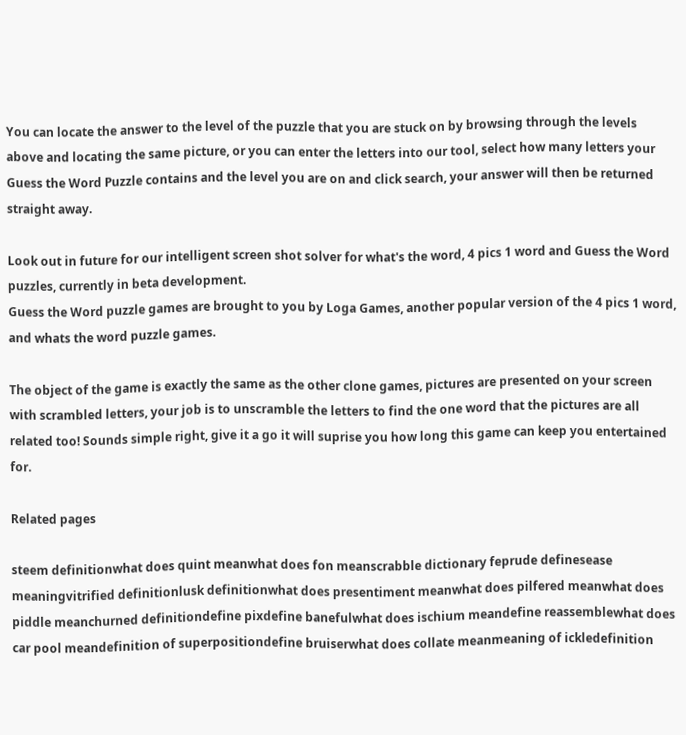You can locate the answer to the level of the puzzle that you are stuck on by browsing through the levels above and locating the same picture, or you can enter the letters into our tool, select how many letters your Guess the Word Puzzle contains and the level you are on and click search, your answer will then be returned straight away.

Look out in future for our intelligent screen shot solver for what's the word, 4 pics 1 word and Guess the Word puzzles, currently in beta development.
Guess the Word puzzle games are brought to you by Loga Games, another popular version of the 4 pics 1 word, and whats the word puzzle games.

The object of the game is exactly the same as the other clone games, pictures are presented on your screen with scrambled letters, your job is to unscramble the letters to find the one word that the pictures are all related too! Sounds simple right, give it a go it will suprise you how long this game can keep you entertained for.

Related pages

steem definitionwhat does quint meanwhat does fon meanscrabble dictionary feprude definesease meaningvitrified definitionlusk definitionwhat does presentiment meanwhat does pilfered meanwhat does piddle meanchurned definitiondefine pixdefine banefulwhat does ischium meandefine reassemblewhat does car pool meandefinition of superpositiondefine bruiserwhat does collate meanmeaning of ickledefinition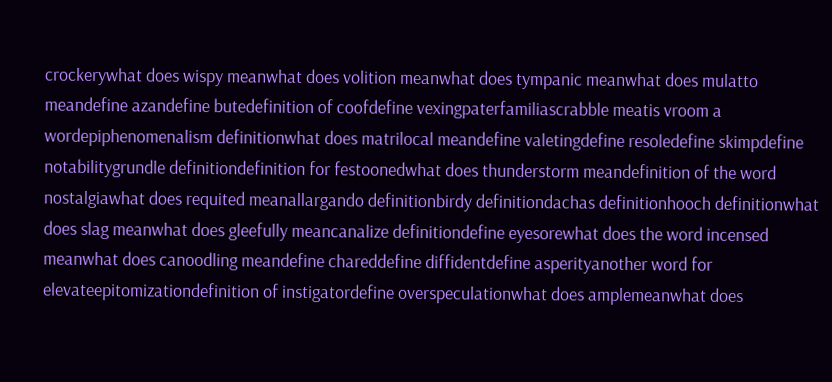crockerywhat does wispy meanwhat does volition meanwhat does tympanic meanwhat does mulatto meandefine azandefine butedefinition of coofdefine vexingpaterfamiliascrabble meatis vroom a wordepiphenomenalism definitionwhat does matrilocal meandefine valetingdefine resoledefine skimpdefine notabilitygrundle definitiondefinition for festoonedwhat does thunderstorm meandefinition of the word nostalgiawhat does requited meanallargando definitionbirdy definitiondachas definitionhooch definitionwhat does slag meanwhat does gleefully meancanalize definitiondefine eyesorewhat does the word incensed meanwhat does canoodling meandefine chareddefine diffidentdefine asperityanother word for elevateepitomizationdefinition of instigatordefine overspeculationwhat does amplemeanwhat does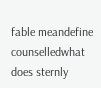fable meandefine counselledwhat does sternly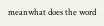meanwhat does the word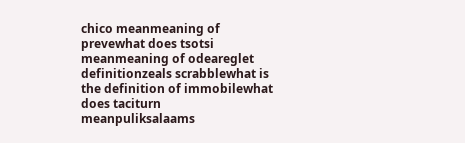chico meanmeaning of prevewhat does tsotsi meanmeaning of odeareglet definitionzeals scrabblewhat is the definition of immobilewhat does taciturn meanpuliksalaams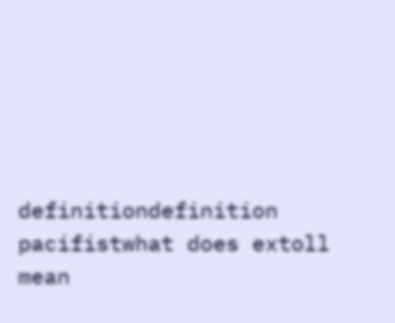definitiondefinition pacifistwhat does extoll mean